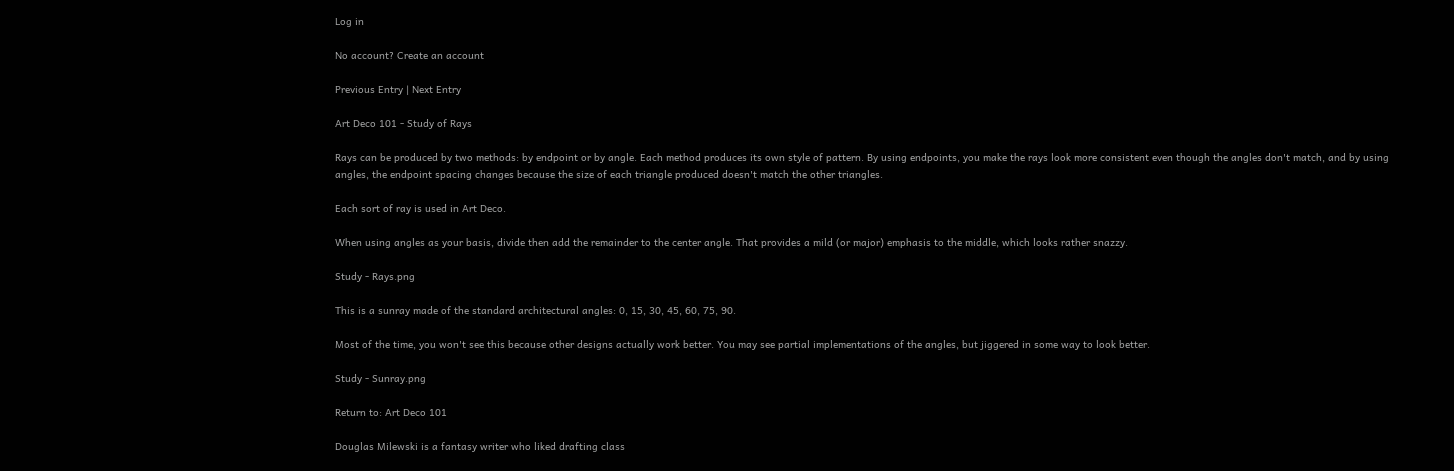Log in

No account? Create an account

Previous Entry | Next Entry

Art Deco 101 - Study of Rays

Rays can be produced by two methods: by endpoint or by angle. Each method produces its own style of pattern. By using endpoints, you make the rays look more consistent even though the angles don't match, and by using angles, the endpoint spacing changes because the size of each triangle produced doesn't match the other triangles.

Each sort of ray is used in Art Deco.

When using angles as your basis, divide then add the remainder to the center angle. That provides a mild (or major) emphasis to the middle, which looks rather snazzy.

Study - Rays.png

This is a sunray made of the standard architectural angles: 0, 15, 30, 45, 60, 75, 90.

Most of the time, you won't see this because other designs actually work better. You may see partial implementations of the angles, but jiggered in some way to look better.

Study - Sunray.png

Return to: Art Deco 101

Douglas Milewski is a fantasy writer who liked drafting class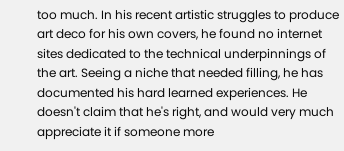too much. In his recent artistic struggles to produce art deco for his own covers, he found no internet sites dedicated to the technical underpinnings of the art. Seeing a niche that needed filling, he has documented his hard learned experiences. He doesn't claim that he's right, and would very much appreciate it if someone more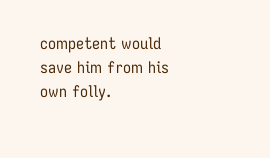competent would save him from his own folly.